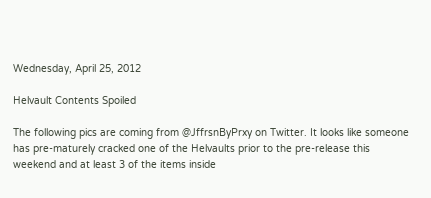Wednesday, April 25, 2012

Helvault Contents Spoiled

The following pics are coming from @JffrsnByPrxy on Twitter. It looks like someone has pre-maturely cracked one of the Helvaults prior to the pre-release this weekend and at least 3 of the items inside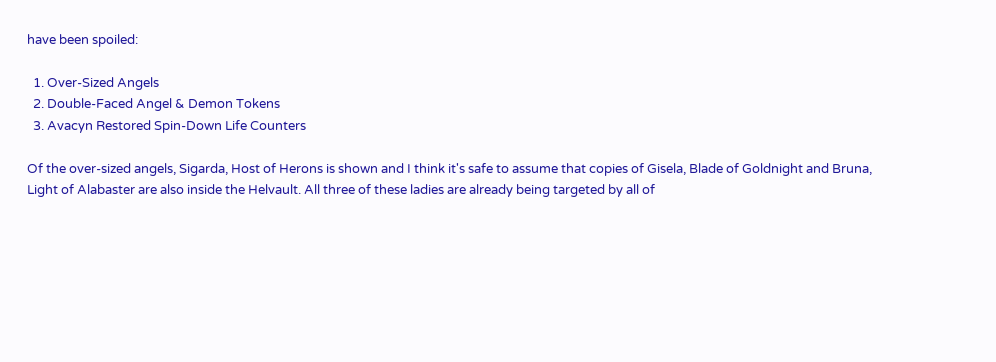have been spoiled:

  1. Over-Sized Angels
  2. Double-Faced Angel & Demon Tokens
  3. Avacyn Restored Spin-Down Life Counters

Of the over-sized angels, Sigarda, Host of Herons is shown and I think it's safe to assume that copies of Gisela, Blade of Goldnight and Bruna, Light of Alabaster are also inside the Helvault. All three of these ladies are already being targeted by all of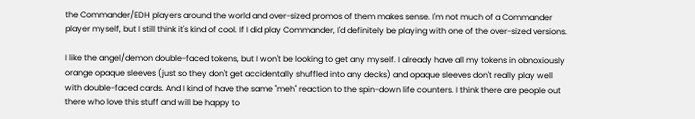the Commander/EDH players around the world and over-sized promos of them makes sense. I'm not much of a Commander player myself, but I still think it's kind of cool. If I did play Commander, I'd definitely be playing with one of the over-sized versions.

I like the angel/demon double-faced tokens, but I won't be looking to get any myself. I already have all my tokens in obnoxiously orange opaque sleeves (just so they don't get accidentally shuffled into any decks) and opaque sleeves don't really play well with double-faced cards. And I kind of have the same "meh" reaction to the spin-down life counters. I think there are people out there who love this stuff and will be happy to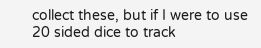collect these, but if I were to use 20 sided dice to track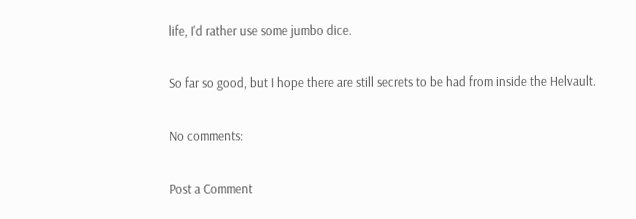life, I'd rather use some jumbo dice.

So far so good, but I hope there are still secrets to be had from inside the Helvault.

No comments:

Post a Comment